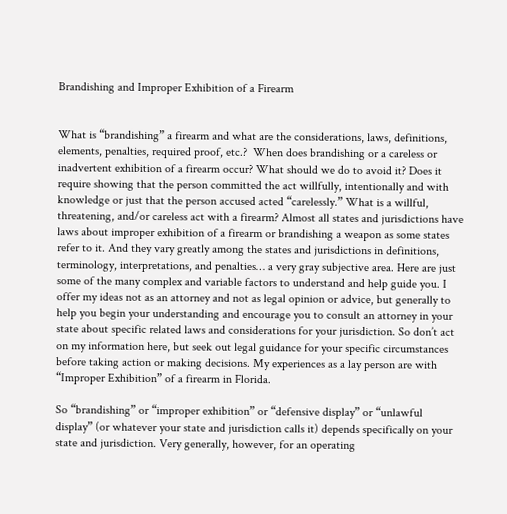Brandishing and Improper Exhibition of a Firearm


What is “brandishing” a firearm and what are the considerations, laws, definitions, elements, penalties, required proof, etc.?  When does brandishing or a careless or inadvertent exhibition of a firearm occur? What should we do to avoid it? Does it require showing that the person committed the act willfully, intentionally and with knowledge or just that the person accused acted “carelessly.” What is a willful, threatening, and/or careless act with a firearm? Almost all states and jurisdictions have laws about improper exhibition of a firearm or brandishing a weapon as some states refer to it. And they vary greatly among the states and jurisdictions in definitions, terminology, interpretations, and penalties… a very gray subjective area. Here are just some of the many complex and variable factors to understand and help guide you. I offer my ideas not as an attorney and not as legal opinion or advice, but generally to help you begin your understanding and encourage you to consult an attorney in your state about specific related laws and considerations for your jurisdiction. So don’t act on my information here, but seek out legal guidance for your specific circumstances before taking action or making decisions. My experiences as a lay person are with “Improper Exhibition” of a firearm in Florida.

So “brandishing” or “improper exhibition” or “defensive display” or “unlawful display” (or whatever your state and jurisdiction calls it) depends specifically on your state and jurisdiction. Very generally, however, for an operating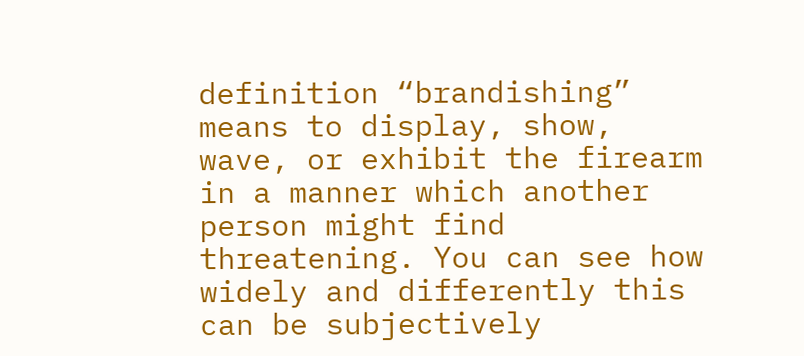definition “brandishing” means to display, show, wave, or exhibit the firearm in a manner which another person might find threatening. You can see how widely and differently this can be subjectively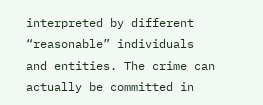interpreted by different “reasonable” individuals and entities. The crime can actually be committed in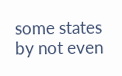some states by not even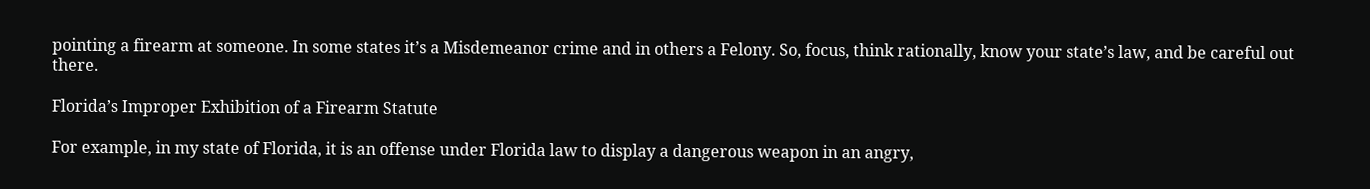pointing a firearm at someone. In some states it’s a Misdemeanor crime and in others a Felony. So, focus, think rationally, know your state’s law, and be careful out there.

Florida’s Improper Exhibition of a Firearm Statute

For example, in my state of Florida, it is an offense under Florida law to display a dangerous weapon in an angry,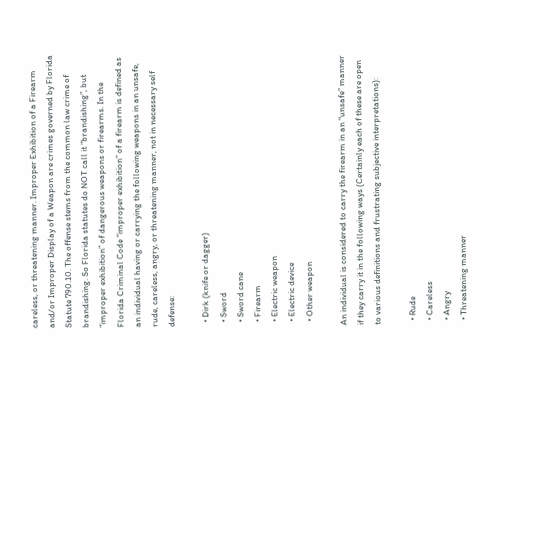careless, or threatening manner. Improper Exhibition of a Firearm and/or Improper Display of a Weapon are crimes governed by Florida Statute 790.10. The offense stems from the common law crime of brandishing. So Florida statutes do NOT call it “brandishing”, but “improper exhibition” of dangerous weapons or firearms. In the Florida Criminal Code “improper exhibition” of a firearm is defined as an individual having or carrying the following weapons in an unsafe, rude, careless, angry, or threatening manner, not in necessary self defense:

  • Dirk (knife or dagger)
  • Sword
  • Sword cane
  • Firearm
  • Electric weapon
  • Electric device
  • Other weapon

An individual is considered to carry the firearm in an “unsafe” manner if they carry it in the following ways (Certainly each of these are open to various definitions and frustrating subjective interpretations):

  • Rude
  • Careless
  • Angry
  • Threatening manner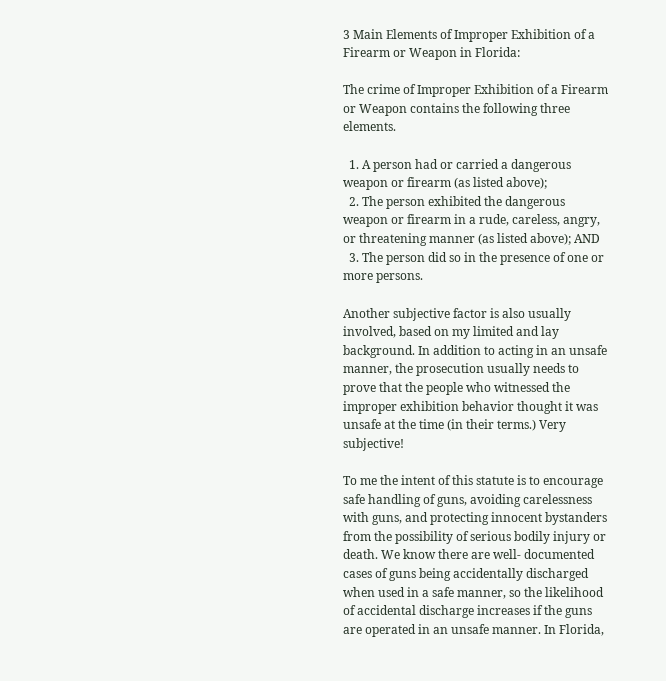3 Main Elements of Improper Exhibition of a Firearm or Weapon in Florida:

The crime of Improper Exhibition of a Firearm or Weapon contains the following three elements.

  1. A person had or carried a dangerous weapon or firearm (as listed above);
  2. The person exhibited the dangerous weapon or firearm in a rude, careless, angry, or threatening manner (as listed above); AND
  3. The person did so in the presence of one or more persons.

Another subjective factor is also usually involved, based on my limited and lay background. In addition to acting in an unsafe manner, the prosecution usually needs to prove that the people who witnessed the improper exhibition behavior thought it was unsafe at the time (in their terms.) Very subjective!

To me the intent of this statute is to encourage safe handling of guns, avoiding carelessness with guns, and protecting innocent bystanders from the possibility of serious bodily injury or death. We know there are well- documented cases of guns being accidentally discharged when used in a safe manner, so the likelihood of accidental discharge increases if the guns are operated in an unsafe manner. In Florida,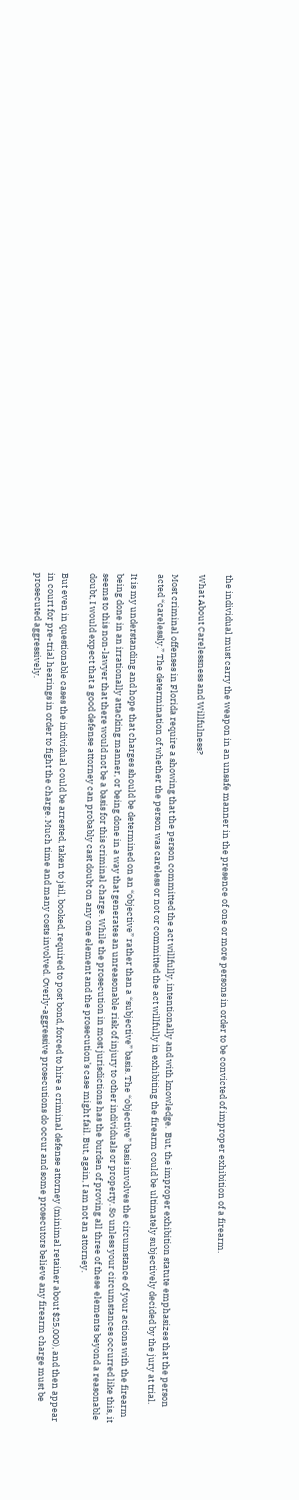the individual must carry the weapon in an unsafe manner in the presence of one or more persons in order to be convicted of improper exhibition of a firearm.

What About Carelessness and Willfulness?

Most criminal offenses in Florida require a showing that the person committed the act willfully, intentionally and with knowledge.  But, the improper exhibition statute emphasizes that the person acted “carelessly.” The determination of whether the person was careless or not or committed the act willfully in exhibiting the firearm could be ultimately subjectively decided by the jury at trial.

It is my understanding and hope that charges should be determined on an “objective” rather than a “subjective” basis. The “objective” basis involves the circumstance of your actions with the firearm being done in an irrationally attacking manner, or being done in a way that generates an unreasonable risk of injury to other individuals or property. So unless your circumstances occurred like this, it seems to this non-lawyer that there would not be a basis for this criminal charge. While the prosecution in most jurisdictions has the burden of proving all three of these elements beyond a reasonable doubt, I would expect that a good defense attorney can probably cast doubt on any one element and the prosecution’s case might fail. But, again, I am not an attorney.

But even in questionable cases the individual could be arrested, taken to jail, booked, required to post bond, forced to hire a criminal defense attorney (minimal retainer about $25,000), and then appear in court for pre-trial hearings in order to fight the charge. Much time and many costs involved. Overly-aggressive prosecutions do occur and some prosecutors believe any firearm charge must be prosecuted aggressively.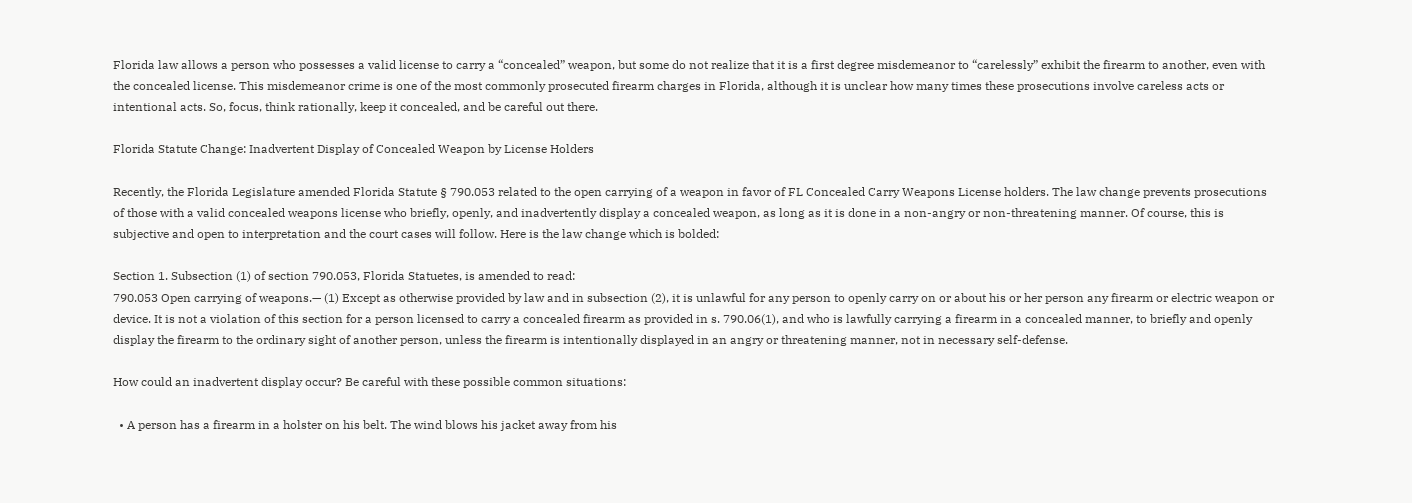Florida law allows a person who possesses a valid license to carry a “concealed” weapon, but some do not realize that it is a first degree misdemeanor to “carelessly” exhibit the firearm to another, even with the concealed license. This misdemeanor crime is one of the most commonly prosecuted firearm charges in Florida, although it is unclear how many times these prosecutions involve careless acts or intentional acts. So, focus, think rationally, keep it concealed, and be careful out there.

Florida Statute Change: Inadvertent Display of Concealed Weapon by License Holders

Recently, the Florida Legislature amended Florida Statute § 790.053 related to the open carrying of a weapon in favor of FL Concealed Carry Weapons License holders. The law change prevents prosecutions of those with a valid concealed weapons license who briefly, openly, and inadvertently display a concealed weapon, as long as it is done in a non-angry or non-threatening manner. Of course, this is subjective and open to interpretation and the court cases will follow. Here is the law change which is bolded:

Section 1. Subsection (1) of section 790.053, Florida Statuetes, is amended to read:
790.053 Open carrying of weapons.— (1) Except as otherwise provided by law and in subsection (2), it is unlawful for any person to openly carry on or about his or her person any firearm or electric weapon or device. It is not a violation of this section for a person licensed to carry a concealed firearm as provided in s. 790.06(1), and who is lawfully carrying a firearm in a concealed manner, to briefly and openly display the firearm to the ordinary sight of another person, unless the firearm is intentionally displayed in an angry or threatening manner, not in necessary self-defense.

How could an inadvertent display occur? Be careful with these possible common situations:

  • A person has a firearm in a holster on his belt. The wind blows his jacket away from his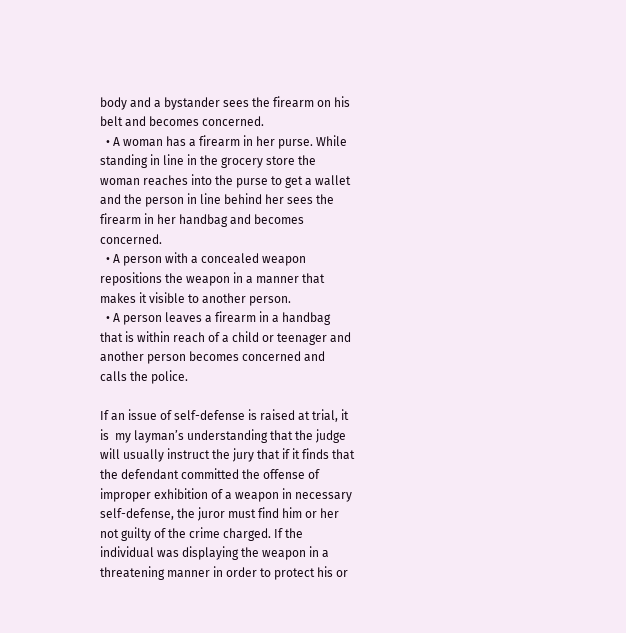body and a bystander sees the firearm on his belt and becomes concerned.
  • A woman has a firearm in her purse. While standing in line in the grocery store the woman reaches into the purse to get a wallet and the person in line behind her sees the firearm in her handbag and becomes concerned.
  • A person with a concealed weapon repositions the weapon in a manner that makes it visible to another person.
  • A person leaves a firearm in a handbag that is within reach of a child or teenager and another person becomes concerned and calls the police.

If an issue of self-defense is raised at trial, it is  my layman’s understanding that the judge will usually instruct the jury that if it finds that the defendant committed the offense of improper exhibition of a weapon in necessary self-defense, the juror must find him or her not guilty of the crime charged. If the individual was displaying the weapon in a threatening manner in order to protect his or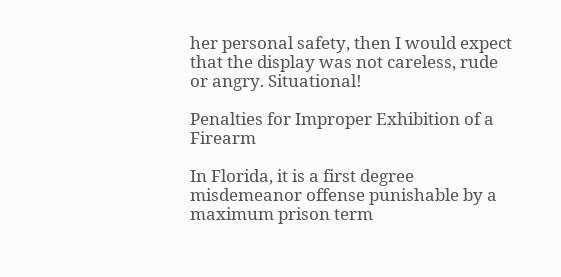her personal safety, then I would expect that the display was not careless, rude or angry. Situational!

Penalties for Improper Exhibition of a Firearm

In Florida, it is a first degree misdemeanor offense punishable by a maximum prison term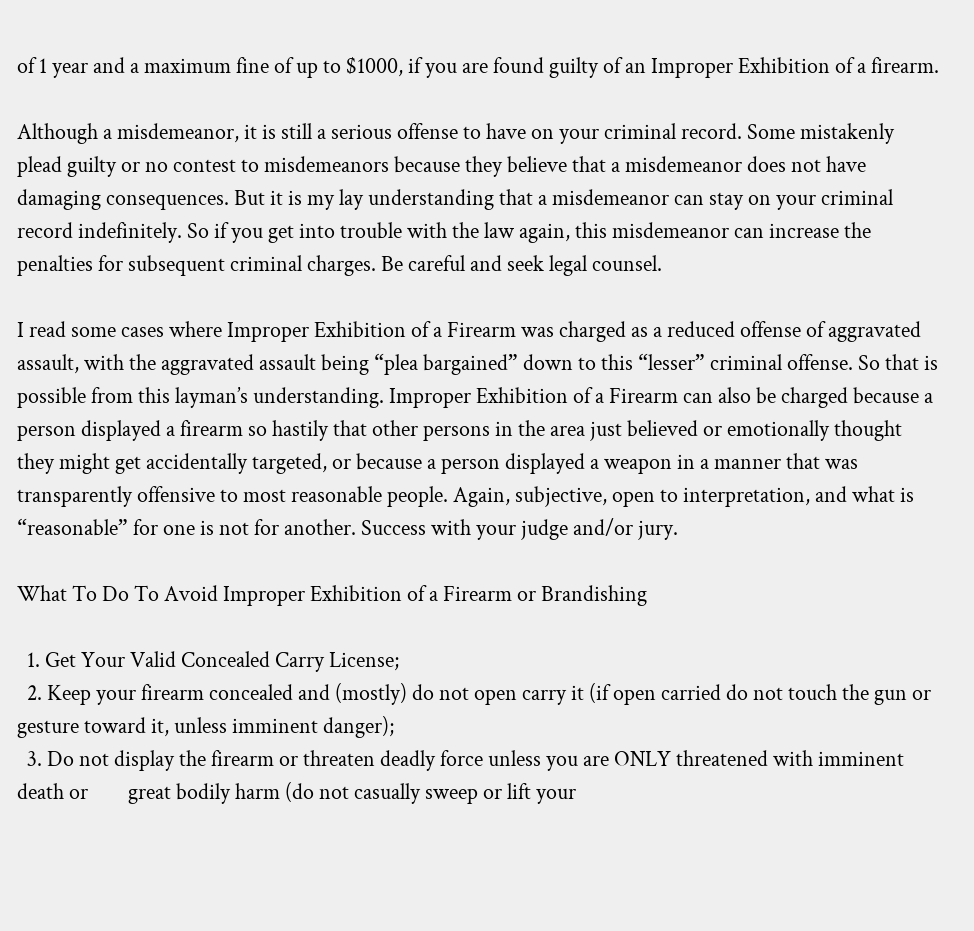of 1 year and a maximum fine of up to $1000, if you are found guilty of an Improper Exhibition of a firearm.

Although a misdemeanor, it is still a serious offense to have on your criminal record. Some mistakenly plead guilty or no contest to misdemeanors because they believe that a misdemeanor does not have damaging consequences. But it is my lay understanding that a misdemeanor can stay on your criminal record indefinitely. So if you get into trouble with the law again, this misdemeanor can increase the penalties for subsequent criminal charges. Be careful and seek legal counsel.

I read some cases where Improper Exhibition of a Firearm was charged as a reduced offense of aggravated assault, with the aggravated assault being “plea bargained” down to this “lesser” criminal offense. So that is possible from this layman’s understanding. Improper Exhibition of a Firearm can also be charged because a person displayed a firearm so hastily that other persons in the area just believed or emotionally thought they might get accidentally targeted, or because a person displayed a weapon in a manner that was transparently offensive to most reasonable people. Again, subjective, open to interpretation, and what is “reasonable” for one is not for another. Success with your judge and/or jury.

What To Do To Avoid Improper Exhibition of a Firearm or Brandishing

  1. Get Your Valid Concealed Carry License;
  2. Keep your firearm concealed and (mostly) do not open carry it (if open carried do not touch the gun or       gesture toward it, unless imminent danger);
  3. Do not display the firearm or threaten deadly force unless you are ONLY threatened with imminent death or        great bodily harm (do not casually sweep or lift your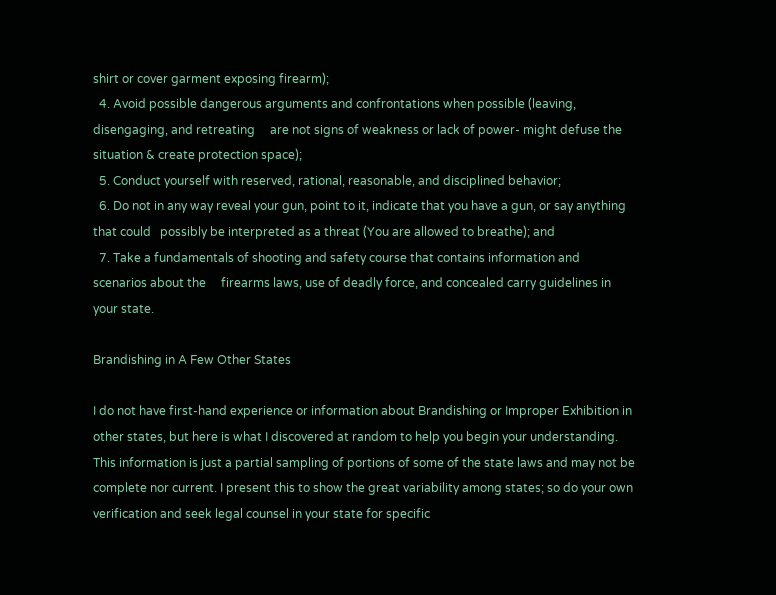shirt or cover garment exposing firearm);
  4. Avoid possible dangerous arguments and confrontations when possible (leaving, disengaging, and retreating     are not signs of weakness or lack of power- might defuse the situation & create protection space);
  5. Conduct yourself with reserved, rational, reasonable, and disciplined behavior;
  6. Do not in any way reveal your gun, point to it, indicate that you have a gun, or say anything that could   possibly be interpreted as a threat (You are allowed to breathe); and
  7. Take a fundamentals of shooting and safety course that contains information and scenarios about the     firearms laws, use of deadly force, and concealed carry guidelines in your state.

Brandishing in A Few Other States

I do not have first-hand experience or information about Brandishing or Improper Exhibition in other states, but here is what I discovered at random to help you begin your understanding. This information is just a partial sampling of portions of some of the state laws and may not be complete nor current. I present this to show the great variability among states; so do your own verification and seek legal counsel in your state for specific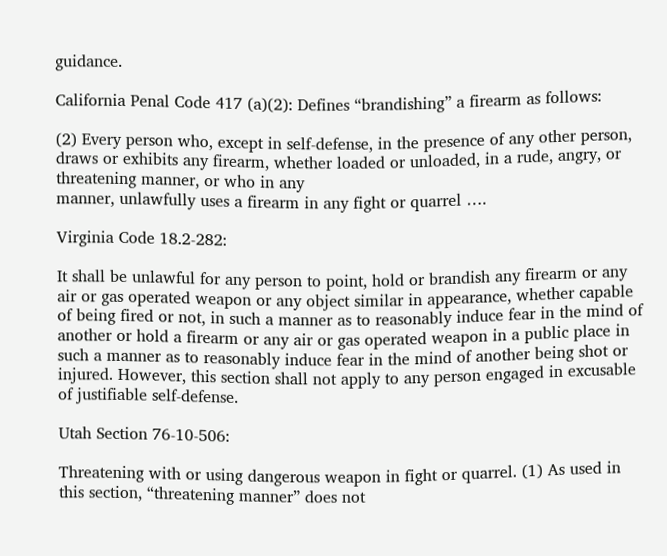guidance.

California Penal Code 417 (a)(2): Defines “brandishing” a firearm as follows:

(2) Every person who, except in self-defense, in the presence of any other person, draws or exhibits any firearm, whether loaded or unloaded, in a rude, angry, or threatening manner, or who in any
manner, unlawfully uses a firearm in any fight or quarrel ….

Virginia Code 18.2-282:

It shall be unlawful for any person to point, hold or brandish any firearm or any air or gas operated weapon or any object similar in appearance, whether capable of being fired or not, in such a manner as to reasonably induce fear in the mind of another or hold a firearm or any air or gas operated weapon in a public place in such a manner as to reasonably induce fear in the mind of another being shot or injured. However, this section shall not apply to any person engaged in excusable of justifiable self-defense.

Utah Section 76-10-506:

Threatening with or using dangerous weapon in fight or quarrel. (1) As used in this section, “threatening manner” does not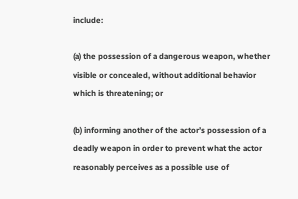include:

(a) the possession of a dangerous weapon, whether visible or concealed, without additional behavior which is threatening; or

(b) informing another of the actor’s possession of a deadly weapon in order to prevent what the actor reasonably perceives as a possible use of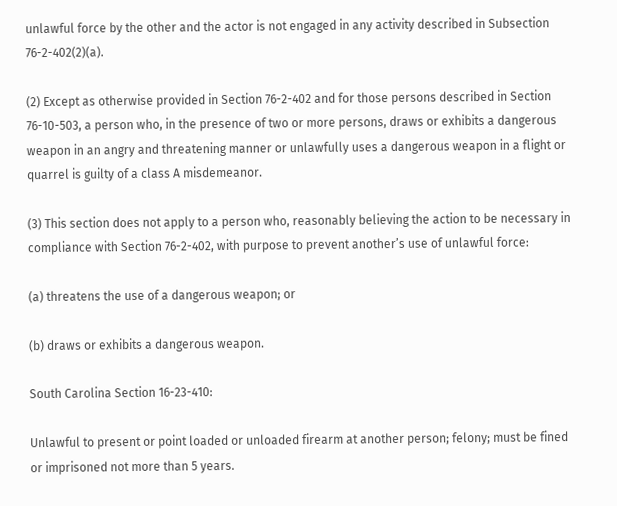unlawful force by the other and the actor is not engaged in any activity described in Subsection 76-2-402(2)(a).

(2) Except as otherwise provided in Section 76-2-402 and for those persons described in Section 76-10-503, a person who, in the presence of two or more persons, draws or exhibits a dangerous weapon in an angry and threatening manner or unlawfully uses a dangerous weapon in a flight or quarrel is guilty of a class A misdemeanor.

(3) This section does not apply to a person who, reasonably believing the action to be necessary in compliance with Section 76-2-402, with purpose to prevent another’s use of unlawful force:

(a) threatens the use of a dangerous weapon; or

(b) draws or exhibits a dangerous weapon.

South Carolina Section 16-23-410:

Unlawful to present or point loaded or unloaded firearm at another person; felony; must be fined or imprisoned not more than 5 years.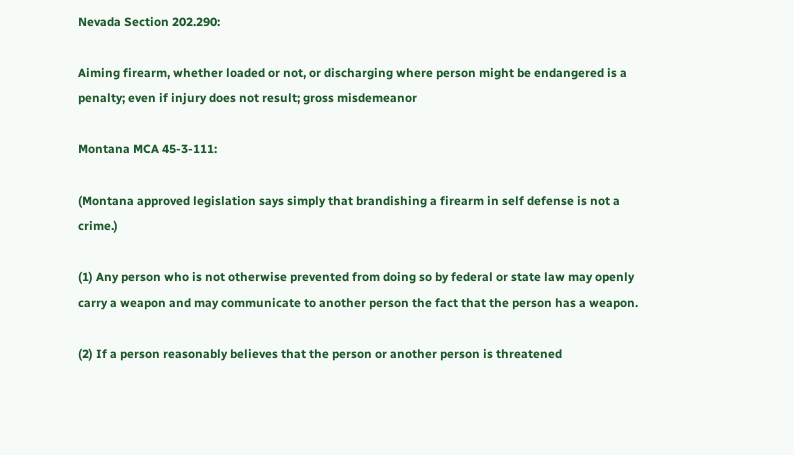Nevada Section 202.290:

Aiming firearm, whether loaded or not, or discharging where person might be endangered is a penalty; even if injury does not result; gross misdemeanor

Montana MCA 45-3-111:

(Montana approved legislation says simply that brandishing a firearm in self defense is not a crime.)

(1) Any person who is not otherwise prevented from doing so by federal or state law may openly carry a weapon and may communicate to another person the fact that the person has a weapon.

(2) If a person reasonably believes that the person or another person is threatened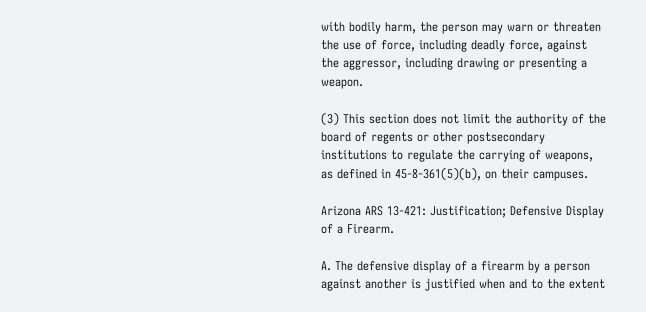with bodily harm, the person may warn or threaten the use of force, including deadly force, against the aggressor, including drawing or presenting a weapon.

(3) This section does not limit the authority of the board of regents or other postsecondary institutions to regulate the carrying of weapons, as defined in 45-8-361(5)(b), on their campuses.

Arizona ARS 13-421: Justification; Defensive Display of a Firearm.

A. The defensive display of a firearm by a person against another is justified when and to the extent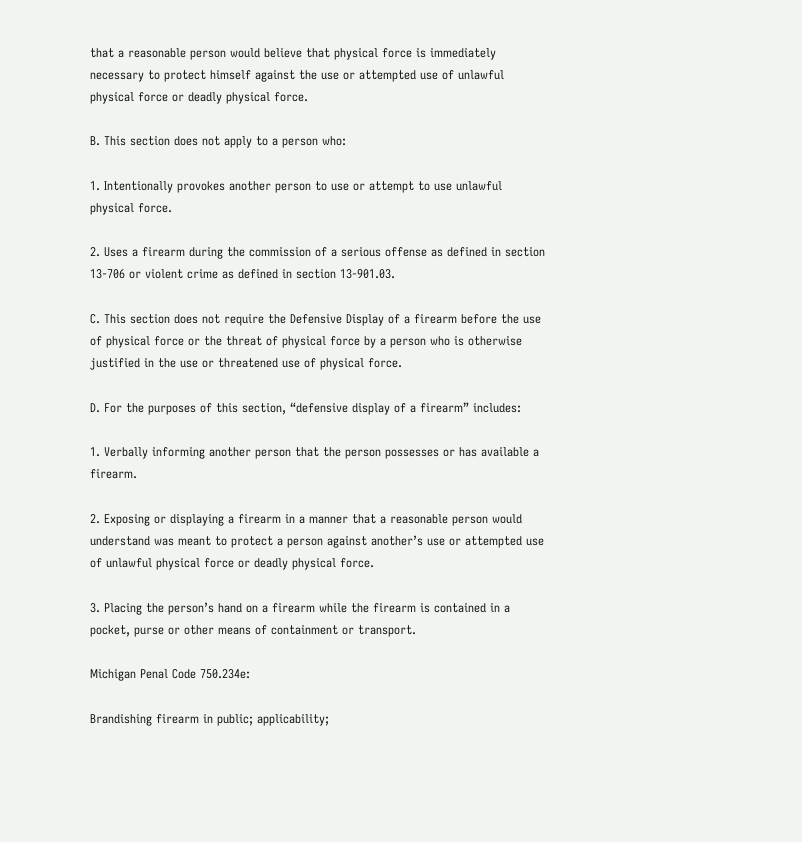that a reasonable person would believe that physical force is immediately necessary to protect himself against the use or attempted use of unlawful physical force or deadly physical force.

B. This section does not apply to a person who:

1. Intentionally provokes another person to use or attempt to use unlawful physical force.

2. Uses a firearm during the commission of a serious offense as defined in section 13-706 or violent crime as defined in section 13-901.03.

C. This section does not require the Defensive Display of a firearm before the use of physical force or the threat of physical force by a person who is otherwise justified in the use or threatened use of physical force.

D. For the purposes of this section, “defensive display of a firearm” includes:

1. Verbally informing another person that the person possesses or has available a firearm.

2. Exposing or displaying a firearm in a manner that a reasonable person would understand was meant to protect a person against another’s use or attempted use of unlawful physical force or deadly physical force.

3. Placing the person’s hand on a firearm while the firearm is contained in a pocket, purse or other means of containment or transport.

Michigan Penal Code 750.234e:

Brandishing firearm in public; applicability;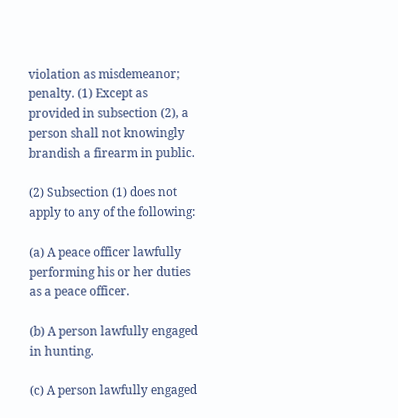violation as misdemeanor; penalty. (1) Except as provided in subsection (2), a person shall not knowingly brandish a firearm in public.

(2) Subsection (1) does not apply to any of the following:

(a) A peace officer lawfully performing his or her duties as a peace officer.

(b) A person lawfully engaged in hunting.

(c) A person lawfully engaged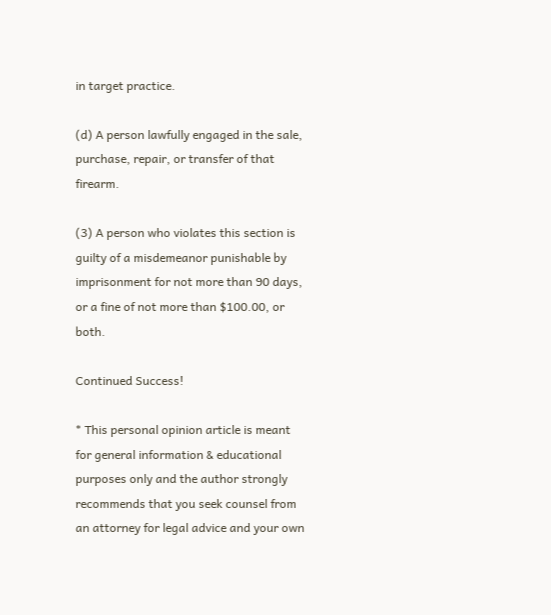in target practice.

(d) A person lawfully engaged in the sale, purchase, repair, or transfer of that firearm.

(3) A person who violates this section is guilty of a misdemeanor punishable by imprisonment for not more than 90 days, or a fine of not more than $100.00, or both.

Continued Success!

* This personal opinion article is meant for general information & educational purposes only and the author strongly recommends that you seek counsel from an attorney for legal advice and your own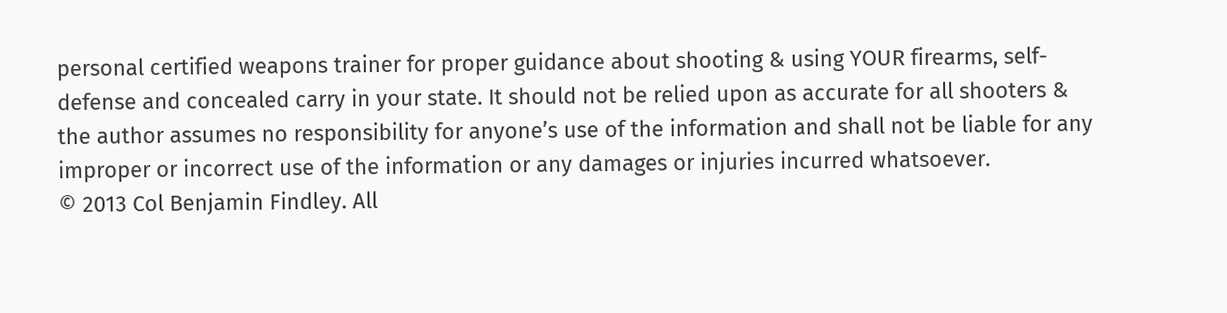personal certified weapons trainer for proper guidance about shooting & using YOUR firearms, self-defense and concealed carry in your state. It should not be relied upon as accurate for all shooters & the author assumes no responsibility for anyone’s use of the information and shall not be liable for any improper or incorrect use of the information or any damages or injuries incurred whatsoever.
© 2013 Col Benjamin Findley. All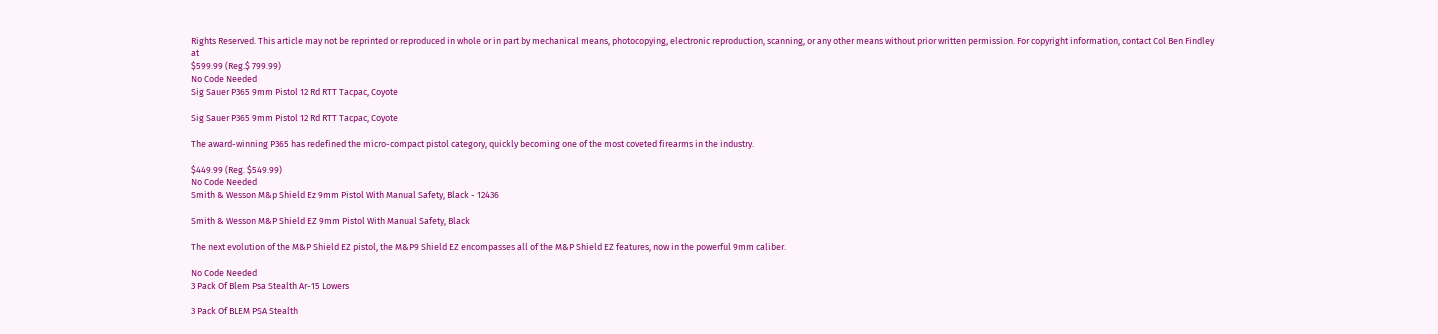Rights Reserved. This article may not be reprinted or reproduced in whole or in part by mechanical means, photocopying, electronic reproduction, scanning, or any other means without prior written permission. For copyright information, contact Col Ben Findley at
$599.99 (Reg.$ 799.99)
No Code Needed
Sig Sauer P365 9mm Pistol 12 Rd RTT Tacpac, Coyote

Sig Sauer P365 9mm Pistol 12 Rd RTT Tacpac, Coyote

The award-winning P365 has redefined the micro-compact pistol category, quickly becoming one of the most coveted firearms in the industry.

$449.99 (Reg. $549.99)
No Code Needed
Smith & Wesson M&p Shield Ez 9mm Pistol With Manual Safety, Black - 12436

Smith & Wesson M&P Shield EZ 9mm Pistol With Manual Safety, Black

The next evolution of the M&P Shield EZ pistol, the M&P9 Shield EZ encompasses all of the M&P Shield EZ features, now in the powerful 9mm caliber.

No Code Needed
3 Pack Of Blem Psa Stealth Ar-15 Lowers

3 Pack Of BLEM PSA Stealth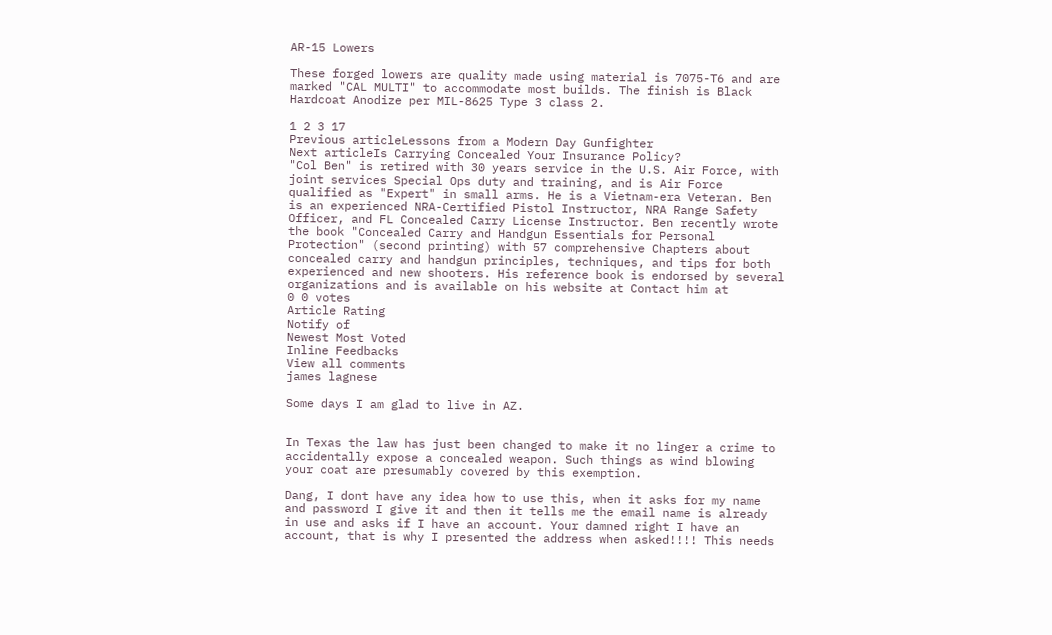AR-15 Lowers

These forged lowers are quality made using material is 7075-T6 and are marked "CAL MULTI" to accommodate most builds. The finish is Black Hardcoat Anodize per MIL-8625 Type 3 class 2.

1 2 3 17
Previous articleLessons from a Modern Day Gunfighter
Next articleIs Carrying Concealed Your Insurance Policy?
"Col Ben" is retired with 30 years service in the U.S. Air Force, with joint services Special Ops duty and training, and is Air Force qualified as "Expert" in small arms. He is a Vietnam-era Veteran. Ben is an experienced NRA-Certified Pistol Instructor, NRA Range Safety Officer, and FL Concealed Carry License Instructor. Ben recently wrote the book "Concealed Carry and Handgun Essentials for Personal Protection" (second printing) with 57 comprehensive Chapters about concealed carry and handgun principles, techniques, and tips for both experienced and new shooters. His reference book is endorsed by several organizations and is available on his website at Contact him at
0 0 votes
Article Rating
Notify of
Newest Most Voted
Inline Feedbacks
View all comments
james lagnese

Some days I am glad to live in AZ.


In Texas the law has just been changed to make it no linger a crime to accidentally expose a concealed weapon. Such things as wind blowing your coat are presumably covered by this exemption.

Dang, I dont have any idea how to use this, when it asks for my name and password I give it and then it tells me the email name is already in use and asks if I have an account. Your damned right I have an account, that is why I presented the address when asked!!!! This needs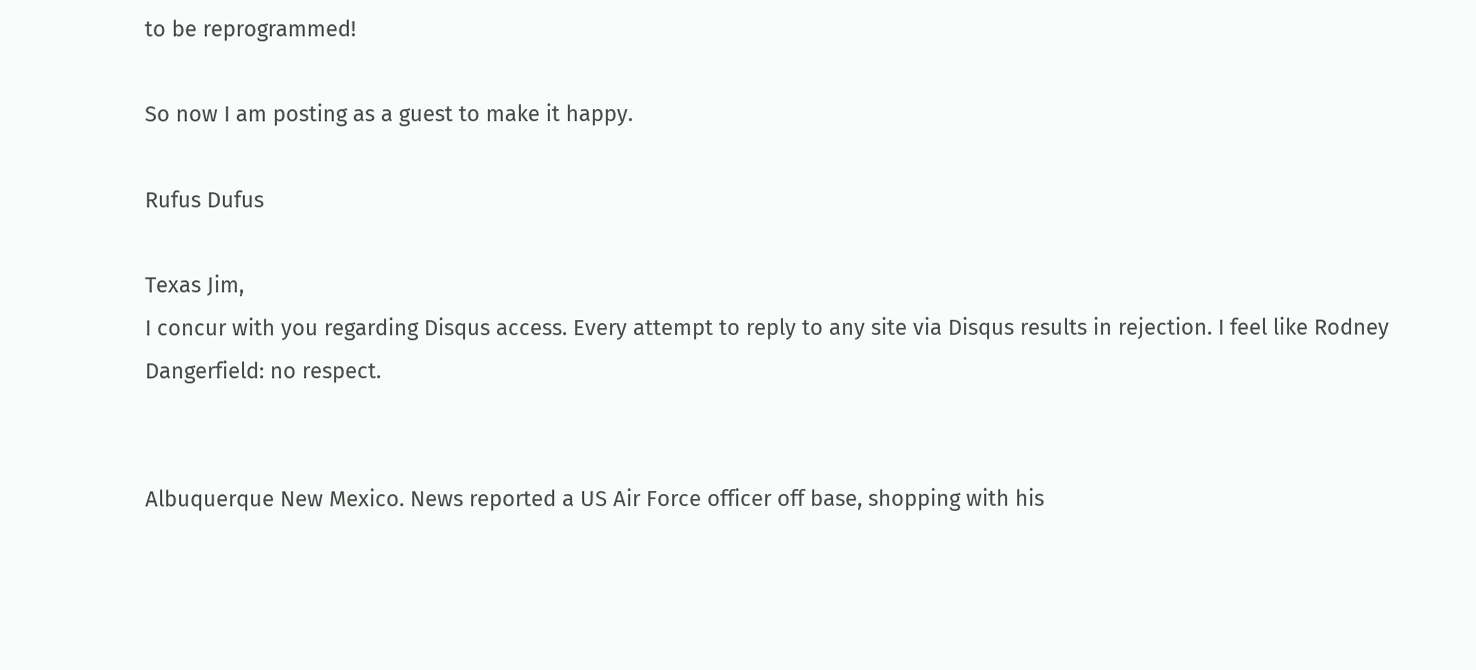to be reprogrammed!

So now I am posting as a guest to make it happy.

Rufus Dufus

Texas Jim,
I concur with you regarding Disqus access. Every attempt to reply to any site via Disqus results in rejection. I feel like Rodney Dangerfield: no respect.


Albuquerque New Mexico. News reported a US Air Force officer off base, shopping with his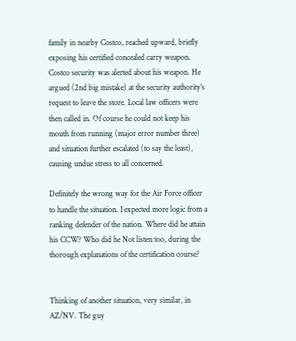family in nearby Costco, reached upward, briefly exposing his certified concealed carry weapon. Costco security was alerted about his weapon. He argued (2nd big mistake) at the security authority’s request to leave the store. Local law officers were then called in. Of course he could not keep his mouth from running (major error number three) and situation further escalated (to say the least), causing undue stress to all concerned.

Definitely the wrong way for the Air Force officer to handle the situation. I expected more logic from a ranking defender of the nation. Where did he attain his CCW? Who did he Not listen too, during the thorough explanations of the certification course?


Thinking of another situation, very similar, in AZ/NV. The guy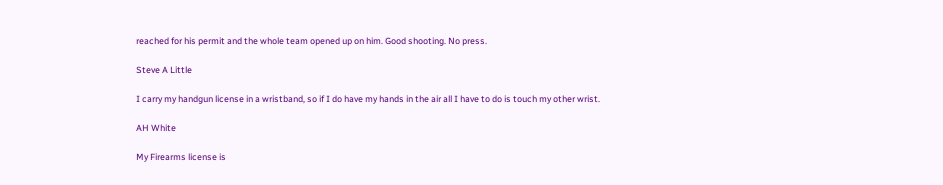reached for his permit and the whole team opened up on him. Good shooting. No press.

Steve A Little

I carry my handgun license in a wristband, so if I do have my hands in the air all I have to do is touch my other wrist.

AH White

My Firearms license is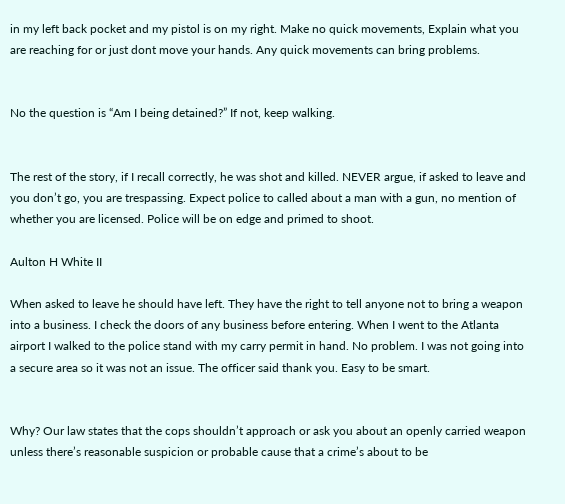in my left back pocket and my pistol is on my right. Make no quick movements, Explain what you are reaching for or just dont move your hands. Any quick movements can bring problems.


No the question is “Am I being detained?” If not, keep walking.


The rest of the story, if I recall correctly, he was shot and killed. NEVER argue, if asked to leave and you don’t go, you are trespassing. Expect police to called about a man with a gun, no mention of whether you are licensed. Police will be on edge and primed to shoot.

Aulton H White II

When asked to leave he should have left. They have the right to tell anyone not to bring a weapon into a business. I check the doors of any business before entering. When I went to the Atlanta airport I walked to the police stand with my carry permit in hand. No problem. I was not going into a secure area so it was not an issue. The officer said thank you. Easy to be smart.


Why? Our law states that the cops shouldn’t approach or ask you about an openly carried weapon unless there’s reasonable suspicion or probable cause that a crime’s about to be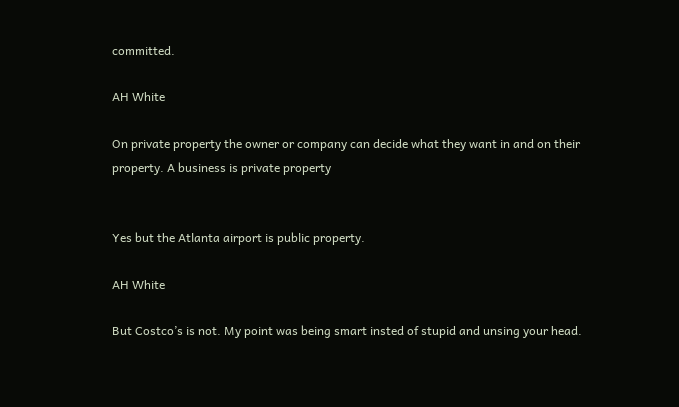committed.

AH White

On private property the owner or company can decide what they want in and on their property. A business is private property


Yes but the Atlanta airport is public property.

AH White

But Costco’s is not. My point was being smart insted of stupid and unsing your head.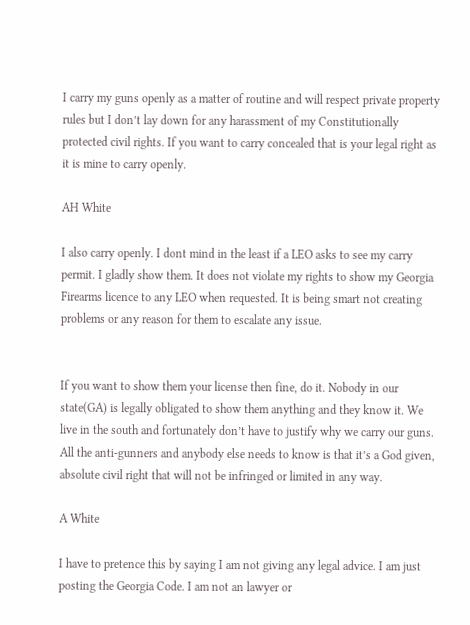I carry my guns openly as a matter of routine and will respect private property rules but I don’t lay down for any harassment of my Constitutionally protected civil rights. If you want to carry concealed that is your legal right as it is mine to carry openly.

AH White

I also carry openly. I dont mind in the least if a LEO asks to see my carry permit. I gladly show them. It does not violate my rights to show my Georgia Firearms licence to any LEO when requested. It is being smart not creating problems or any reason for them to escalate any issue.


If you want to show them your license then fine, do it. Nobody in our state(GA) is legally obligated to show them anything and they know it. We live in the south and fortunately don’t have to justify why we carry our guns. All the anti-gunners and anybody else needs to know is that it’s a God given, absolute civil right that will not be infringed or limited in any way.

A White

I have to pretence this by saying I am not giving any legal advice. I am just
posting the Georgia Code. I am not an lawyer or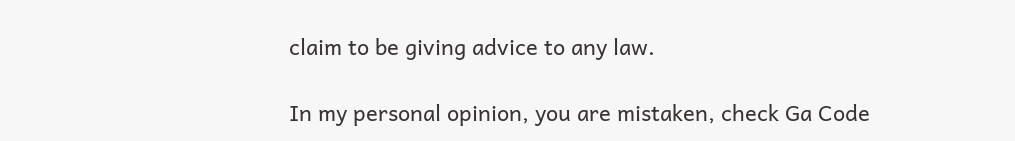claim to be giving advice to any law.

In my personal opinion, you are mistaken, check Ga Code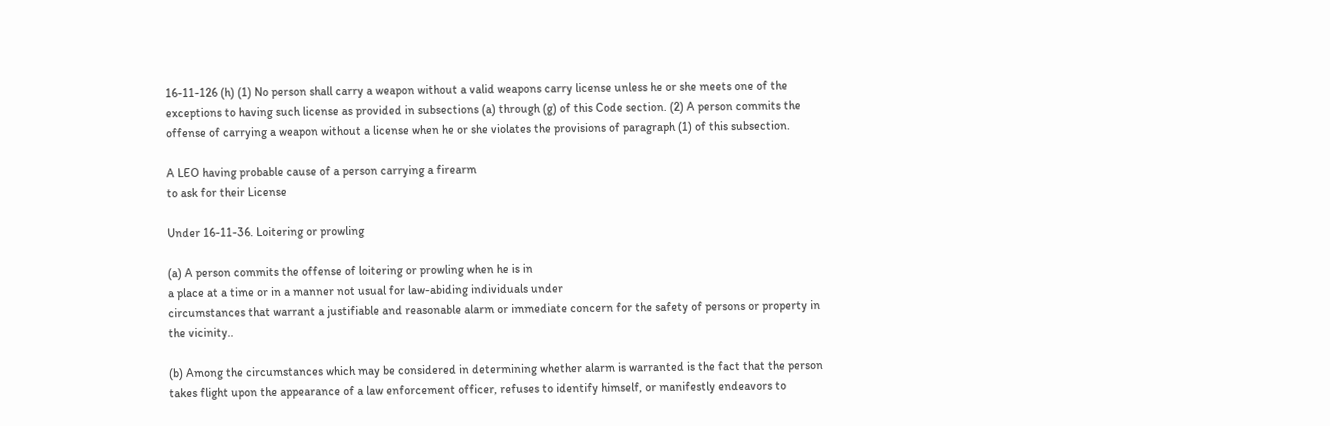16-11-126 (h) (1) No person shall carry a weapon without a valid weapons carry license unless he or she meets one of the exceptions to having such license as provided in subsections (a) through (g) of this Code section. (2) A person commits the offense of carrying a weapon without a license when he or she violates the provisions of paragraph (1) of this subsection.

A LEO having probable cause of a person carrying a firearm
to ask for their License

Under 16-11-36. Loitering or prowling

(a) A person commits the offense of loitering or prowling when he is in
a place at a time or in a manner not usual for law-abiding individuals under
circumstances that warrant a justifiable and reasonable alarm or immediate concern for the safety of persons or property in the vicinity..

(b) Among the circumstances which may be considered in determining whether alarm is warranted is the fact that the person takes flight upon the appearance of a law enforcement officer, refuses to identify himself, or manifestly endeavors to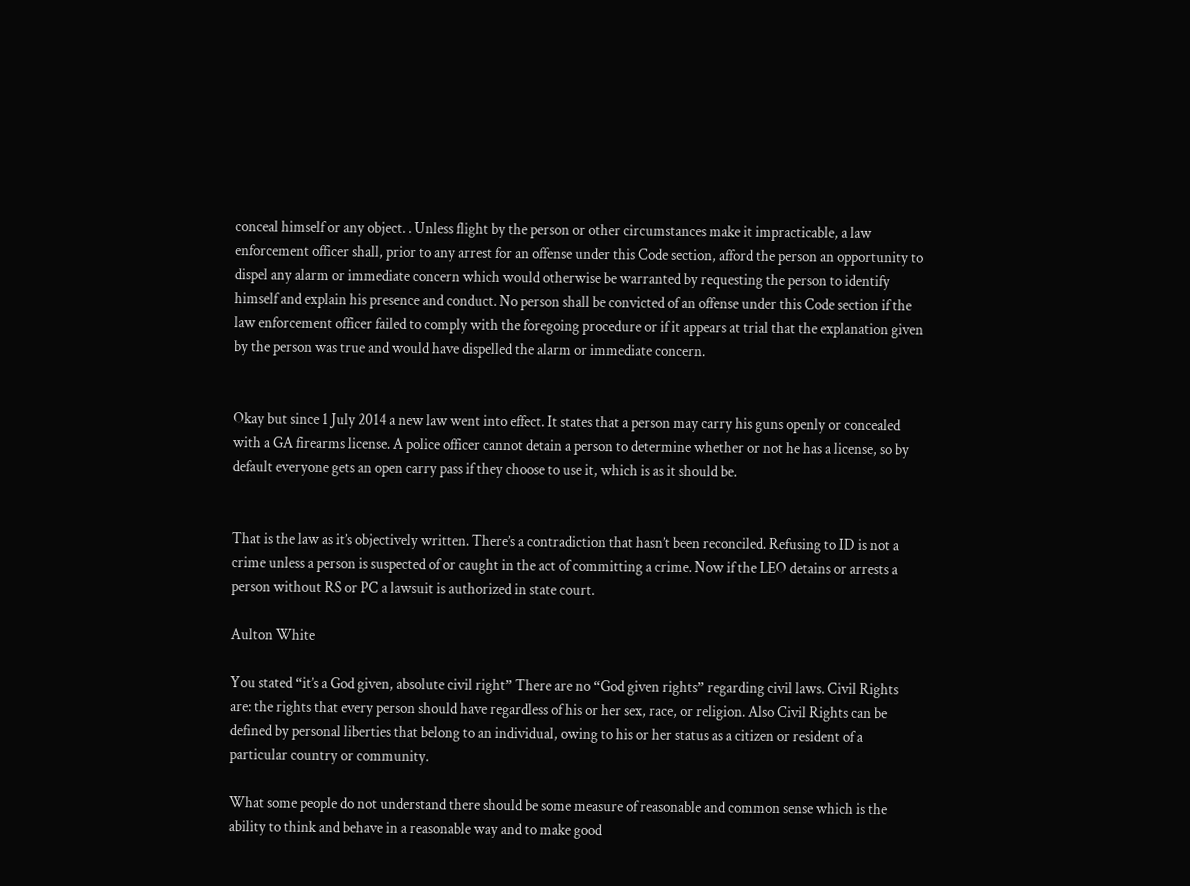conceal himself or any object. . Unless flight by the person or other circumstances make it impracticable, a law enforcement officer shall, prior to any arrest for an offense under this Code section, afford the person an opportunity to dispel any alarm or immediate concern which would otherwise be warranted by requesting the person to identify himself and explain his presence and conduct. No person shall be convicted of an offense under this Code section if the law enforcement officer failed to comply with the foregoing procedure or if it appears at trial that the explanation given by the person was true and would have dispelled the alarm or immediate concern.


Okay but since 1 July 2014 a new law went into effect. It states that a person may carry his guns openly or concealed with a GA firearms license. A police officer cannot detain a person to determine whether or not he has a license, so by default everyone gets an open carry pass if they choose to use it, which is as it should be.


That is the law as it’s objectively written. There’s a contradiction that hasn’t been reconciled. Refusing to ID is not a crime unless a person is suspected of or caught in the act of committing a crime. Now if the LEO detains or arrests a person without RS or PC a lawsuit is authorized in state court.

Aulton White

You stated “it’s a God given, absolute civil right” There are no “God given rights” regarding civil laws. Civil Rights are: the rights that every person should have regardless of his or her sex, race, or religion. Also Civil Rights can be defined by personal liberties that belong to an individual, owing to his or her status as a citizen or resident of a particular country or community.

What some people do not understand there should be some measure of reasonable and common sense which is the ability to think and behave in a reasonable way and to make good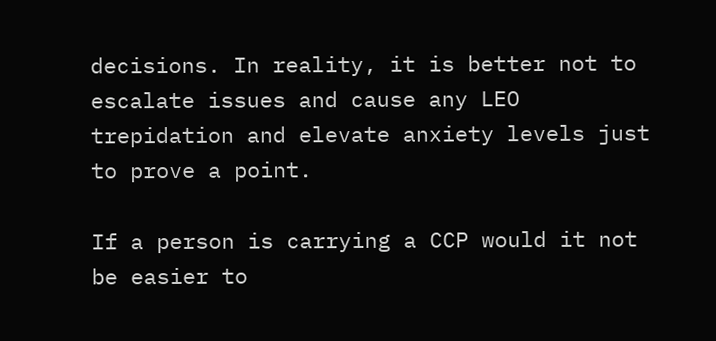decisions. In reality, it is better not to escalate issues and cause any LEO trepidation and elevate anxiety levels just to prove a point.

If a person is carrying a CCP would it not be easier to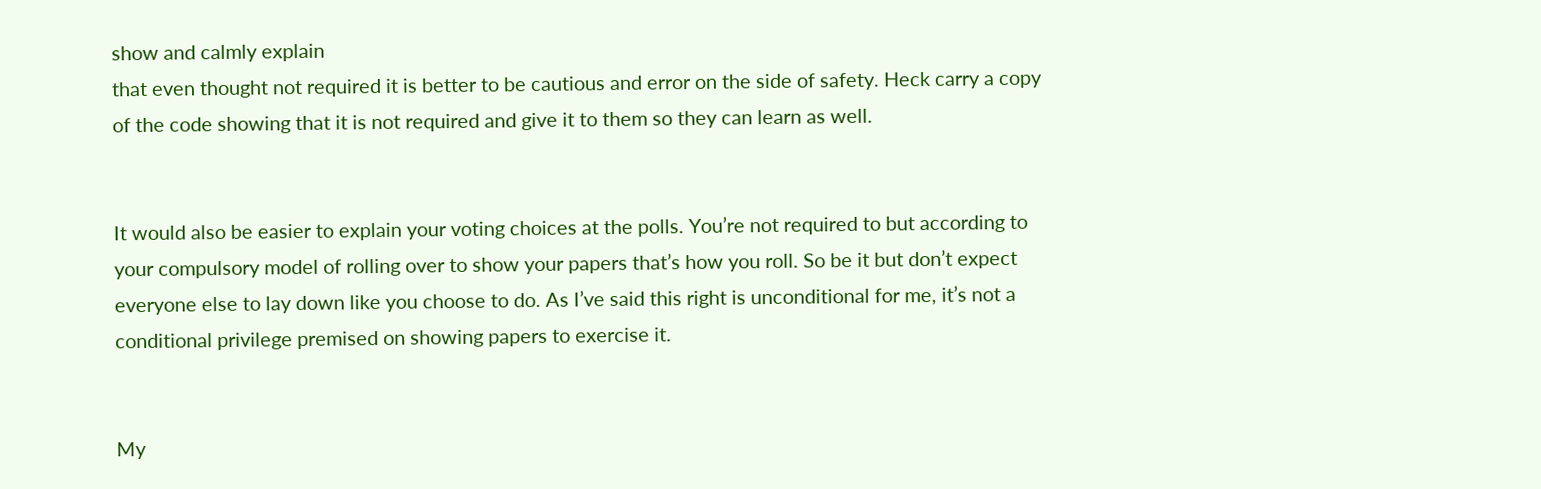show and calmly explain
that even thought not required it is better to be cautious and error on the side of safety. Heck carry a copy of the code showing that it is not required and give it to them so they can learn as well.


It would also be easier to explain your voting choices at the polls. You’re not required to but according to your compulsory model of rolling over to show your papers that’s how you roll. So be it but don’t expect everyone else to lay down like you choose to do. As I’ve said this right is unconditional for me, it’s not a conditional privilege premised on showing papers to exercise it.


My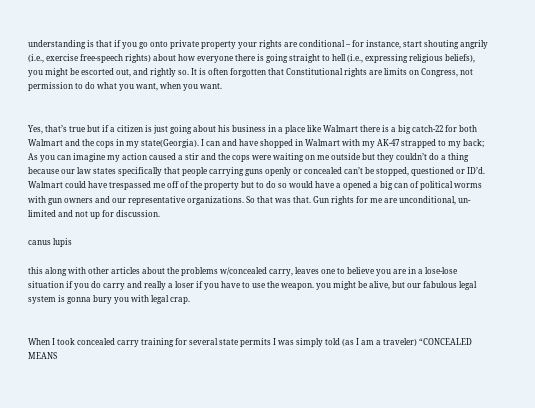understanding is that if you go onto private property your rights are conditional – for instance, start shouting angrily (i.e., exercise free-speech rights) about how everyone there is going straight to hell (i.e., expressing religious beliefs), you might be escorted out, and rightly so. It is often forgotten that Constitutional rights are limits on Congress, not permission to do what you want, when you want.


Yes, that’s true but if a citizen is just going about his business in a place like Walmart there is a big catch-22 for both Walmart and the cops in my state(Georgia). I can and have shopped in Walmart with my AK-47 strapped to my back; As you can imagine my action caused a stir and the cops were waiting on me outside but they couldn’t do a thing because our law states specifically that people carrying guns openly or concealed can’t be stopped, questioned or ID’d. Walmart could have trespassed me off of the property but to do so would have a opened a big can of political worms with gun owners and our representative organizations. So that was that. Gun rights for me are unconditional, un-limited and not up for discussion.

canus lupis

this along with other articles about the problems w/concealed carry, leaves one to believe you are in a lose-lose situation if you do carry and really a loser if you have to use the weapon. you might be alive, but our fabulous legal system is gonna bury you with legal crap.


When I took concealed carry training for several state permits I was simply told (as I am a traveler) “CONCEALED MEANS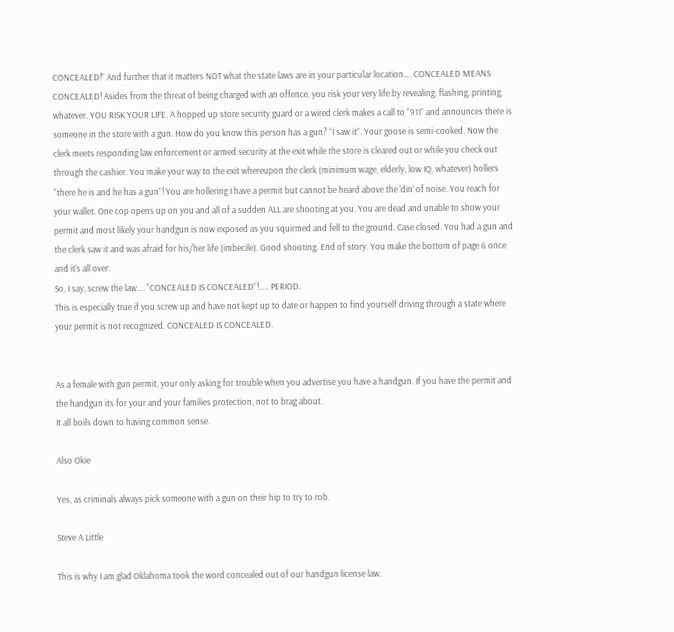CONCEALED!” And further that it matters NOT what the state laws are in your particular location…. CONCEALED MEANS CONCEALED! Asides from the threat of being charged with an offence, you risk your very life by revealing, flashing, printing, whatever. YOU RISK YOUR LIFE. A hopped up store security guard or a wired clerk makes a call to “911” and announces there is someone in the store with a gun. How do you know this person has a gun? “I saw it”. Your goose is semi-cooked. Now the clerk meets responding law enforcement or armed security at the exit while the store is cleared out or while you check out through the cashier. You make your way to the exit whereupon the clerk (minimum wage, elderly, low IQ, whatever) hollers “there he is and he has a gun”! You are hollering I have a permit but cannot be heard above the ‘din’ of noise. You reach for your wallet. One cop opens up on you and all of a sudden ALL are shooting at you. You are dead and unable to show your permit and most likely your handgun is now exposed as you squirmed and fell to the ground. Case closed. You had a gun and the clerk saw it and was afraid for his/her life (imbecile). Good shooting. End of story. You make the bottom of page 6 once and it’s all over.
So, I say, screw the law…. “CONCEALED IS CONCEALED”!….. PERIOD.
This is especially true if you screw up and have not kept up to date or happen to find yourself driving through a state where your permit is not recognized. CONCEALED IS CONCEALED.


As a female with gun permit, your only asking for trouble when you advertise you have a handgun. If you have the permit and the handgun its for your and your families protection, not to brag about.
It all boils down to having common sense.

Also Okie

Yes, as criminals always pick someone with a gun on their hip to try to rob.

Steve A Little

This is why I am glad Oklahoma took the word concealed out of our handgun license law.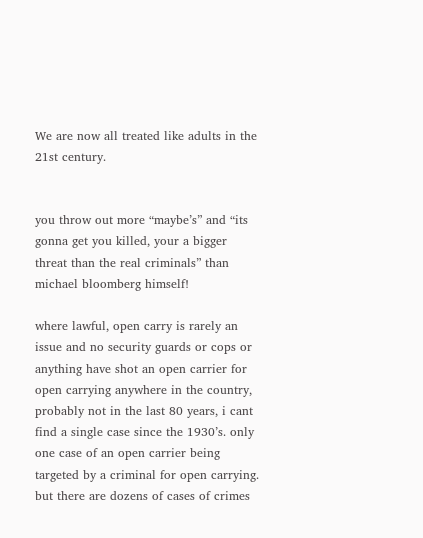We are now all treated like adults in the 21st century.


you throw out more “maybe’s” and “its gonna get you killed, your a bigger threat than the real criminals” than michael bloomberg himself!

where lawful, open carry is rarely an issue and no security guards or cops or anything have shot an open carrier for open carrying anywhere in the country, probably not in the last 80 years, i cant find a single case since the 1930’s. only one case of an open carrier being targeted by a criminal for open carrying. but there are dozens of cases of crimes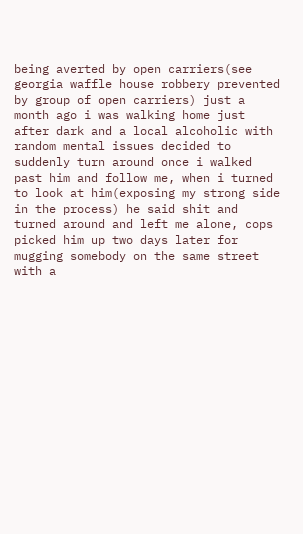being averted by open carriers(see georgia waffle house robbery prevented by group of open carriers) just a month ago i was walking home just after dark and a local alcoholic with random mental issues decided to suddenly turn around once i walked past him and follow me, when i turned to look at him(exposing my strong side in the process) he said shit and turned around and left me alone, cops picked him up two days later for mugging somebody on the same street with a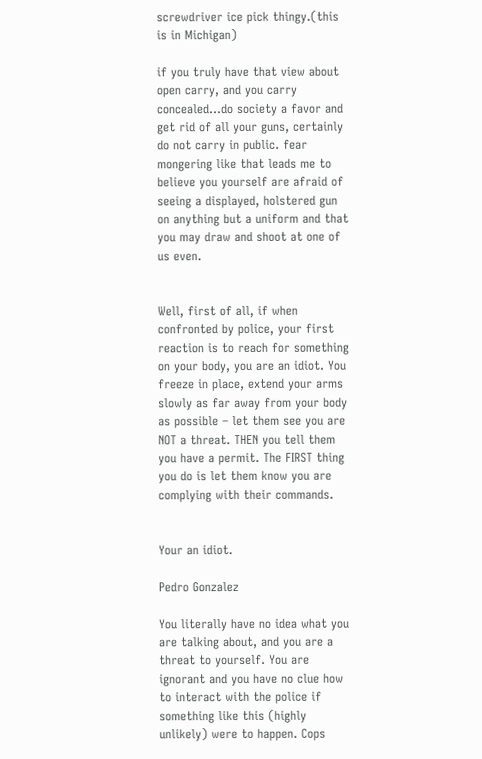screwdriver ice pick thingy.(this is in Michigan)

if you truly have that view about open carry, and you carry concealed…do society a favor and get rid of all your guns, certainly do not carry in public. fear mongering like that leads me to believe you yourself are afraid of seeing a displayed, holstered gun on anything but a uniform and that you may draw and shoot at one of us even.


Well, first of all, if when confronted by police, your first reaction is to reach for something on your body, you are an idiot. You freeze in place, extend your arms slowly as far away from your body as possible – let them see you are NOT a threat. THEN you tell them you have a permit. The FIRST thing you do is let them know you are complying with their commands.


Your an idiot.

Pedro Gonzalez

You literally have no idea what you are talking about, and you are a threat to yourself. You are ignorant and you have no clue how to interact with the police if something like this (highly unlikely) were to happen. Cops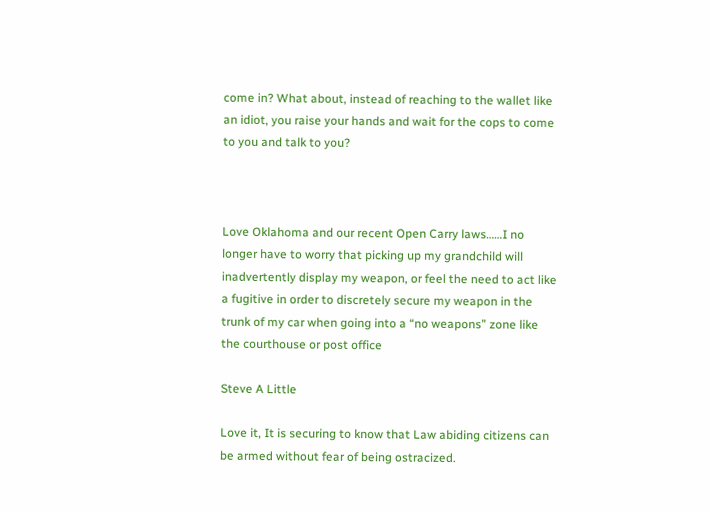come in? What about, instead of reaching to the wallet like an idiot, you raise your hands and wait for the cops to come to you and talk to you?



Love Oklahoma and our recent Open Carry laws……I no longer have to worry that picking up my grandchild will inadvertently display my weapon, or feel the need to act like a fugitive in order to discretely secure my weapon in the trunk of my car when going into a “no weapons” zone like the courthouse or post office

Steve A Little

Love it, It is securing to know that Law abiding citizens can be armed without fear of being ostracized.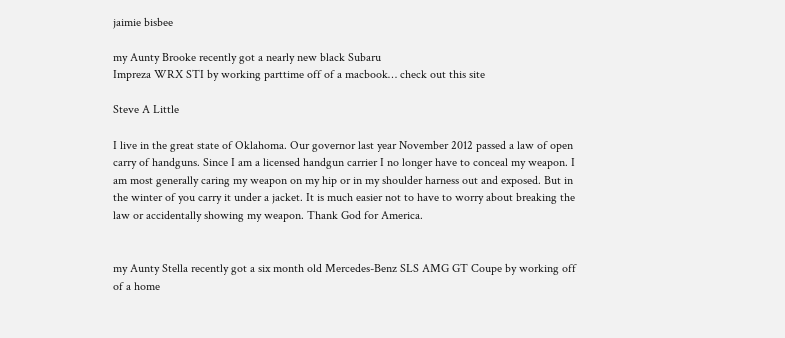jaimie bisbee

my Aunty Brooke recently got a nearly new black Subaru
Impreza WRX STI by working parttime off of a macbook… check out this site

Steve A Little

I live in the great state of Oklahoma. Our governor last year November 2012 passed a law of open carry of handguns. Since I am a licensed handgun carrier I no longer have to conceal my weapon. I am most generally caring my weapon on my hip or in my shoulder harness out and exposed. But in the winter of you carry it under a jacket. It is much easier not to have to worry about breaking the law or accidentally showing my weapon. Thank God for America.


my Aunty Stella recently got a six month old Mercedes-Benz SLS AMG GT Coupe by working off of a home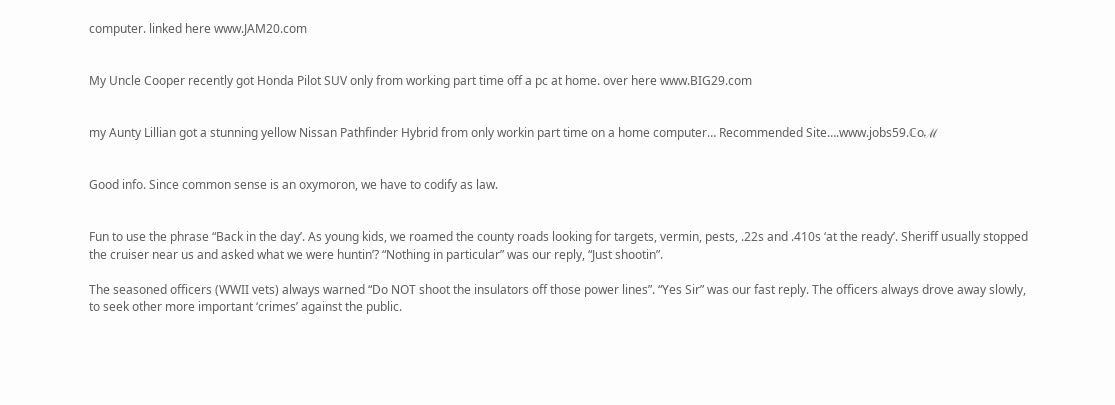computer. linked here www.JAM20.com


My Uncle Cooper recently got Honda Pilot SUV only from working part time off a pc at home. over here www.BIG29.com


my Aunty Lillian got a stunning yellow Nissan Pathfinder Hybrid from only workin part time on a home computer… Recommended Site….www.jobs59.ℂoℳ


Good info. Since common sense is an oxymoron, we have to codify as law.


Fun to use the phrase “Back in the day’. As young kids, we roamed the county roads looking for targets, vermin, pests, .22s and .410s ‘at the ready’. Sheriff usually stopped the cruiser near us and asked what we were huntin’? “Nothing in particular” was our reply, “Just shootin”.

The seasoned officers (WWII vets) always warned “Do NOT shoot the insulators off those power lines”. “Yes Sir” was our fast reply. The officers always drove away slowly, to seek other more important ‘crimes’ against the public.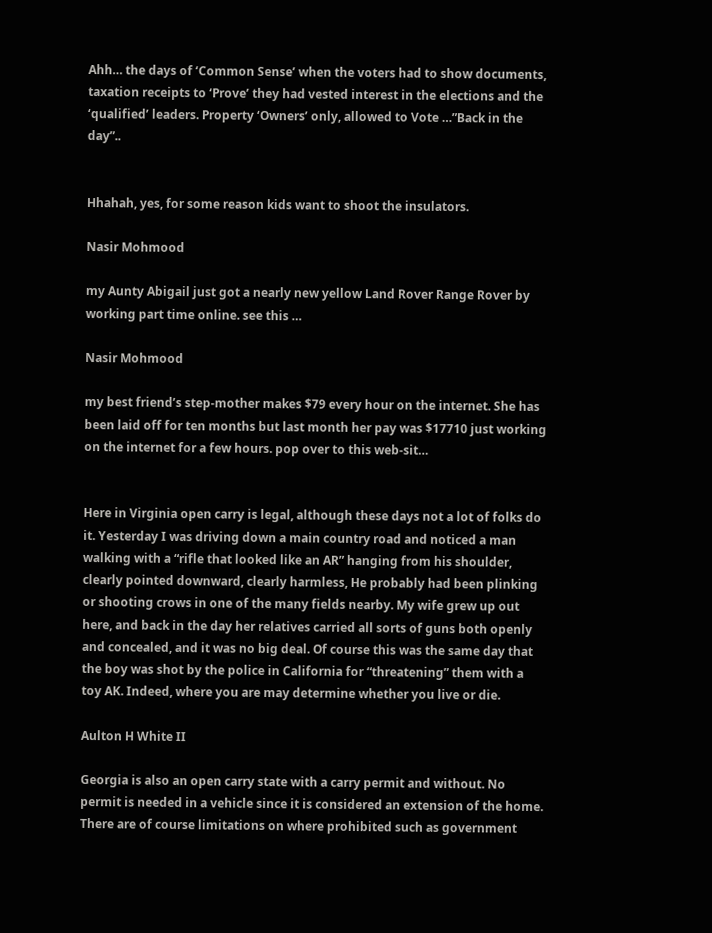Ahh… the days of ‘Common Sense’ when the voters had to show documents, taxation receipts to ‘Prove’ they had vested interest in the elections and the ‘qualified’ leaders. Property ‘Owners’ only, allowed to Vote …”Back in the day”..


Hhahah, yes, for some reason kids want to shoot the insulators.

Nasir Mohmood

my Aunty Abigail just got a nearly new yellow Land Rover Range Rover by working part time online. see this …

Nasir Mohmood

my best friend’s step-mother makes $79 every hour on the internet. She has been laid off for ten months but last month her pay was $17710 just working on the internet for a few hours. pop over to this web-sit…


Here in Virginia open carry is legal, although these days not a lot of folks do it. Yesterday I was driving down a main country road and noticed a man walking with a “rifle that looked like an AR” hanging from his shoulder, clearly pointed downward, clearly harmless, He probably had been plinking or shooting crows in one of the many fields nearby. My wife grew up out here, and back in the day her relatives carried all sorts of guns both openly and concealed, and it was no big deal. Of course this was the same day that the boy was shot by the police in California for “threatening” them with a toy AK. Indeed, where you are may determine whether you live or die.

Aulton H White II

Georgia is also an open carry state with a carry permit and without. No permit is needed in a vehicle since it is considered an extension of the home. There are of course limitations on where prohibited such as government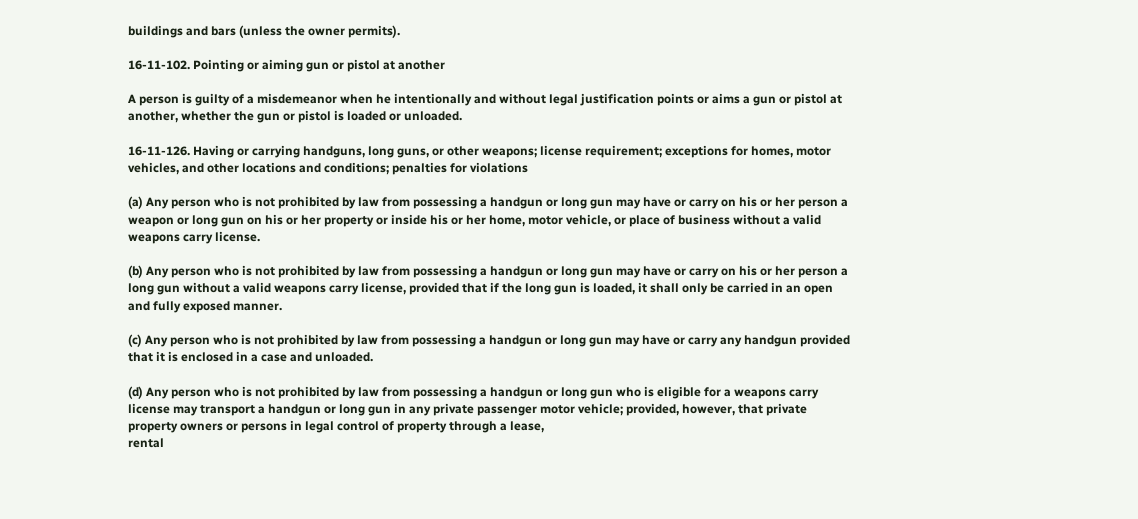buildings and bars (unless the owner permits).

16-11-102. Pointing or aiming gun or pistol at another

A person is guilty of a misdemeanor when he intentionally and without legal justification points or aims a gun or pistol at another, whether the gun or pistol is loaded or unloaded.

16-11-126. Having or carrying handguns, long guns, or other weapons; license requirement; exceptions for homes, motor vehicles, and other locations and conditions; penalties for violations

(a) Any person who is not prohibited by law from possessing a handgun or long gun may have or carry on his or her person a weapon or long gun on his or her property or inside his or her home, motor vehicle, or place of business without a valid weapons carry license.

(b) Any person who is not prohibited by law from possessing a handgun or long gun may have or carry on his or her person a long gun without a valid weapons carry license, provided that if the long gun is loaded, it shall only be carried in an open and fully exposed manner.

(c) Any person who is not prohibited by law from possessing a handgun or long gun may have or carry any handgun provided that it is enclosed in a case and unloaded.

(d) Any person who is not prohibited by law from possessing a handgun or long gun who is eligible for a weapons carry license may transport a handgun or long gun in any private passenger motor vehicle; provided, however, that private property owners or persons in legal control of property through a lease,
rental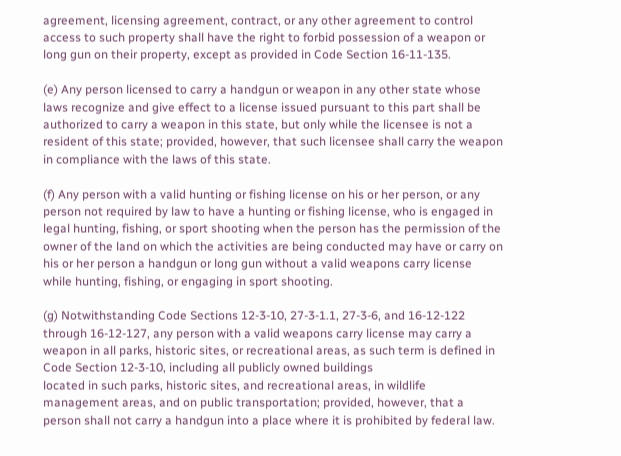agreement, licensing agreement, contract, or any other agreement to control access to such property shall have the right to forbid possession of a weapon or long gun on their property, except as provided in Code Section 16-11-135.

(e) Any person licensed to carry a handgun or weapon in any other state whose laws recognize and give effect to a license issued pursuant to this part shall be authorized to carry a weapon in this state, but only while the licensee is not a resident of this state; provided, however, that such licensee shall carry the weapon in compliance with the laws of this state.

(f) Any person with a valid hunting or fishing license on his or her person, or any person not required by law to have a hunting or fishing license, who is engaged in legal hunting, fishing, or sport shooting when the person has the permission of the owner of the land on which the activities are being conducted may have or carry on his or her person a handgun or long gun without a valid weapons carry license while hunting, fishing, or engaging in sport shooting.

(g) Notwithstanding Code Sections 12-3-10, 27-3-1.1, 27-3-6, and 16-12-122 through 16-12-127, any person with a valid weapons carry license may carry a weapon in all parks, historic sites, or recreational areas, as such term is defined in Code Section 12-3-10, including all publicly owned buildings
located in such parks, historic sites, and recreational areas, in wildlife management areas, and on public transportation; provided, however, that a person shall not carry a handgun into a place where it is prohibited by federal law.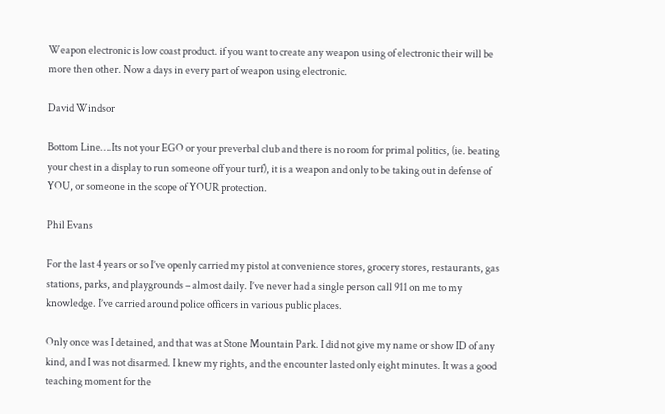Weapon electronic is low coast product. if you want to create any weapon using of electronic their will be more then other. Now a days in every part of weapon using electronic.

David Windsor

Bottom Line….Its not your EGO or your preverbal club and there is no room for primal politics, (ie. beating your chest in a display to run someone off your turf), it is a weapon and only to be taking out in defense of YOU, or someone in the scope of YOUR protection.

Phil Evans

For the last 4 years or so I’ve openly carried my pistol at convenience stores, grocery stores, restaurants, gas stations, parks, and playgrounds – almost daily. I’ve never had a single person call 911 on me to my knowledge. I’ve carried around police officers in various public places.

Only once was I detained, and that was at Stone Mountain Park. I did not give my name or show ID of any kind, and I was not disarmed. I knew my rights, and the encounter lasted only eight minutes. It was a good teaching moment for the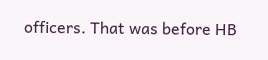officers. That was before HB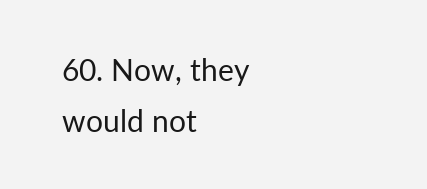60. Now, they would not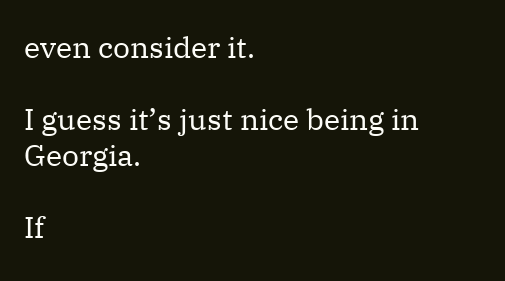even consider it.

I guess it’s just nice being in Georgia.

If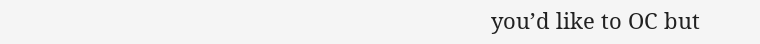you’d like to OC but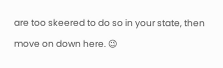are too skeered to do so in your state, then move on down here. 😉